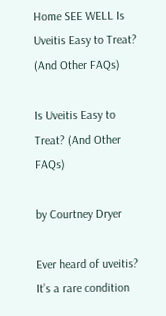Home SEE WELL Is Uveitis Easy to Treat? (And Other FAQs)

Is Uveitis Easy to Treat? (And Other FAQs)

by Courtney Dryer

Ever heard of uveitis? It’s a rare condition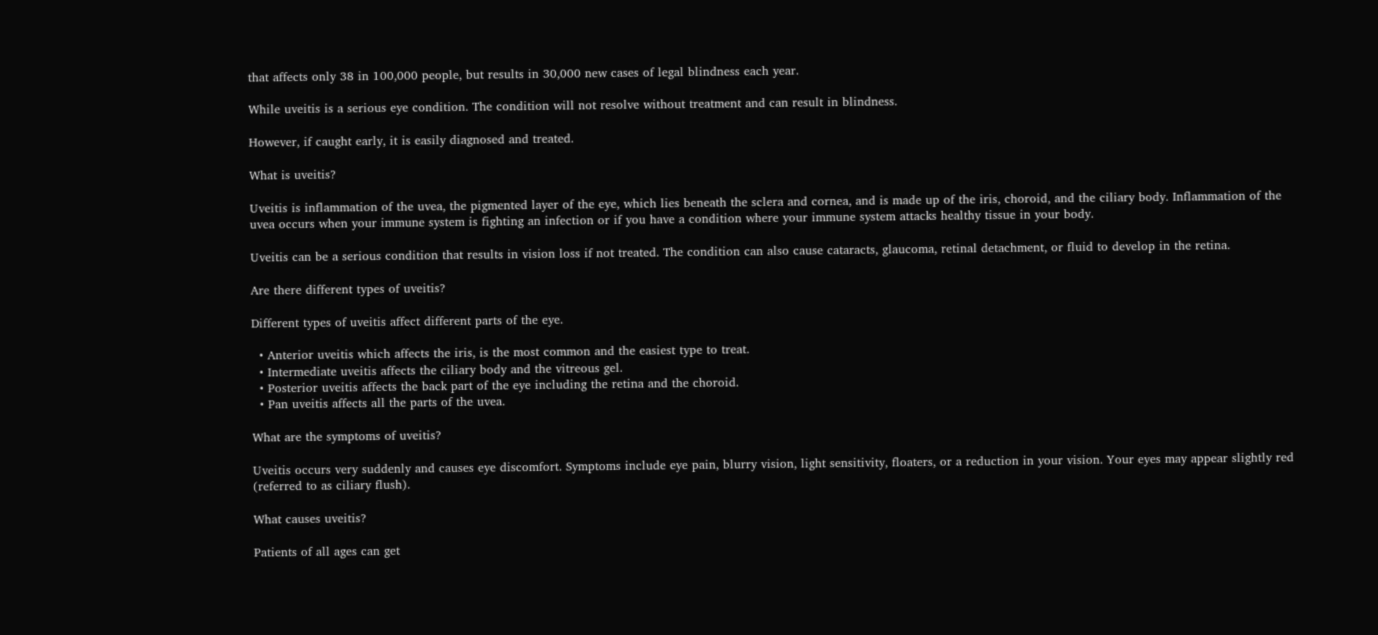that affects only 38 in 100,000 people, but results in 30,000 new cases of legal blindness each year.

While uveitis is a serious eye condition. The condition will not resolve without treatment and can result in blindness.

However, if caught early, it is easily diagnosed and treated.

What is uveitis?

Uveitis is inflammation of the uvea, the pigmented layer of the eye, which lies beneath the sclera and cornea, and is made up of the iris, choroid, and the ciliary body. Inflammation of the uvea occurs when your immune system is fighting an infection or if you have a condition where your immune system attacks healthy tissue in your body.

Uveitis can be a serious condition that results in vision loss if not treated. The condition can also cause cataracts, glaucoma, retinal detachment, or fluid to develop in the retina.

Are there different types of uveitis?

Different types of uveitis affect different parts of the eye.

  • Anterior uveitis which affects the iris, is the most common and the easiest type to treat.
  • Intermediate uveitis affects the ciliary body and the vitreous gel.
  • Posterior uveitis affects the back part of the eye including the retina and the choroid.
  • Pan uveitis affects all the parts of the uvea.

What are the symptoms of uveitis?

Uveitis occurs very suddenly and causes eye discomfort. Symptoms include eye pain, blurry vision, light sensitivity, floaters, or a reduction in your vision. Your eyes may appear slightly red (referred to as ciliary flush).

What causes uveitis?

Patients of all ages can get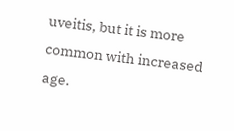uveitis, but it is more common with increased age.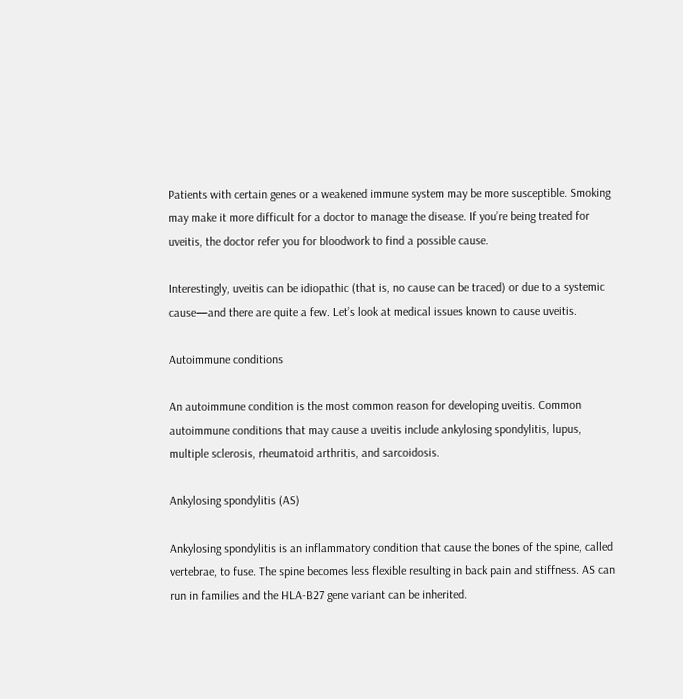Patients with certain genes or a weakened immune system may be more susceptible. Smoking may make it more difficult for a doctor to manage the disease. If you’re being treated for uveitis, the doctor refer you for bloodwork to find a possible cause.

Interestingly, uveitis can be idiopathic (that is, no cause can be traced) or due to a systemic cause—and there are quite a few. Let’s look at medical issues known to cause uveitis.

Autoimmune conditions

An autoimmune condition is the most common reason for developing uveitis. Common autoimmune conditions that may cause a uveitis include ankylosing spondylitis, lupus, multiple sclerosis, rheumatoid arthritis, and sarcoidosis.

Ankylosing spondylitis (AS)

Ankylosing spondylitis is an inflammatory condition that cause the bones of the spine, called vertebrae, to fuse. The spine becomes less flexible resulting in back pain and stiffness. AS can run in families and the HLA-B27 gene variant can be inherited.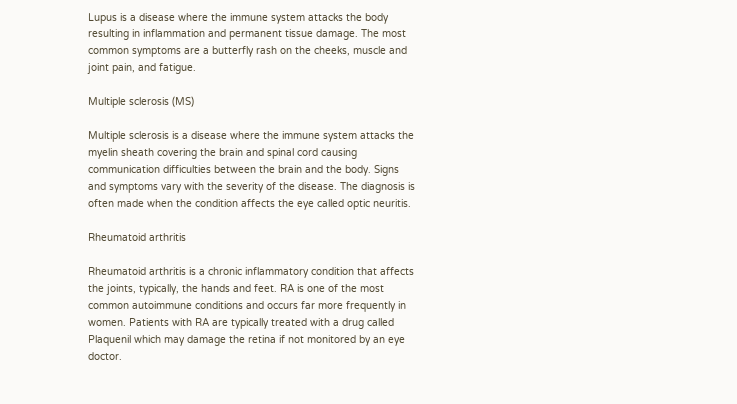Lupus is a disease where the immune system attacks the body resulting in inflammation and permanent tissue damage. The most common symptoms are a butterfly rash on the cheeks, muscle and joint pain, and fatigue.

Multiple sclerosis (MS)

Multiple sclerosis is a disease where the immune system attacks the myelin sheath covering the brain and spinal cord causing communication difficulties between the brain and the body. Signs and symptoms vary with the severity of the disease. The diagnosis is often made when the condition affects the eye called optic neuritis.

Rheumatoid arthritis

Rheumatoid arthritis is a chronic inflammatory condition that affects the joints, typically, the hands and feet. RA is one of the most common autoimmune conditions and occurs far more frequently in women. Patients with RA are typically treated with a drug called Plaquenil which may damage the retina if not monitored by an eye doctor.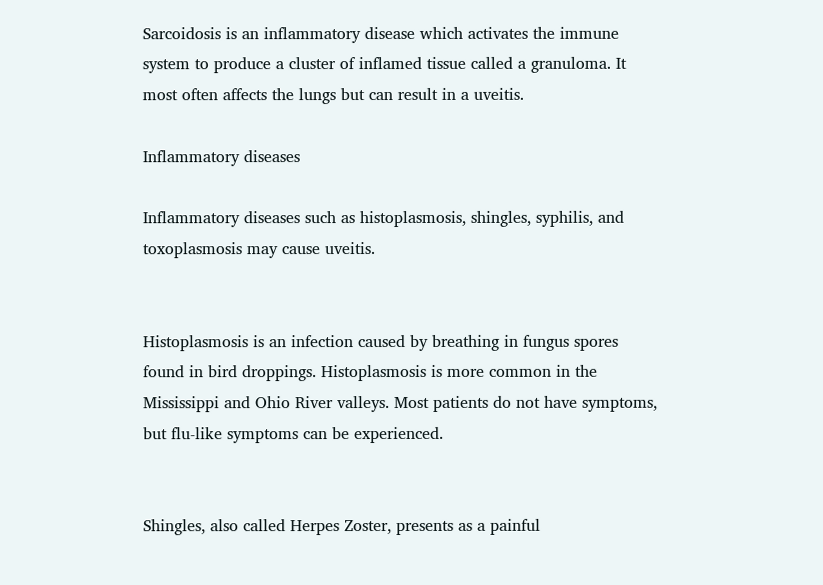Sarcoidosis is an inflammatory disease which activates the immune system to produce a cluster of inflamed tissue called a granuloma. It most often affects the lungs but can result in a uveitis.

Inflammatory diseases

Inflammatory diseases such as histoplasmosis, shingles, syphilis, and toxoplasmosis may cause uveitis.


Histoplasmosis is an infection caused by breathing in fungus spores found in bird droppings. Histoplasmosis is more common in the Mississippi and Ohio River valleys. Most patients do not have symptoms, but flu-like symptoms can be experienced.


Shingles, also called Herpes Zoster, presents as a painful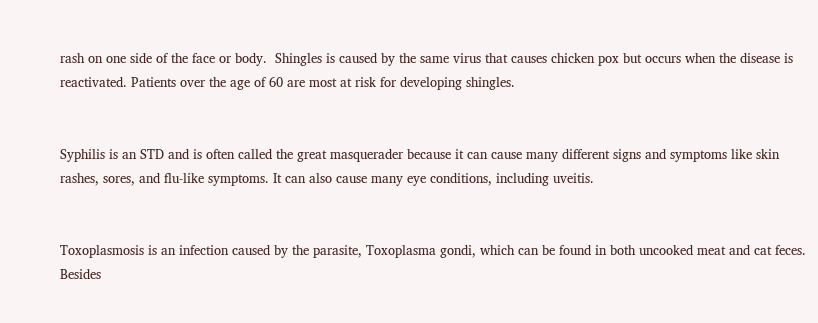rash on one side of the face or body.  Shingles is caused by the same virus that causes chicken pox but occurs when the disease is reactivated. Patients over the age of 60 are most at risk for developing shingles.


Syphilis is an STD and is often called the great masquerader because it can cause many different signs and symptoms like skin rashes, sores, and flu-like symptoms. It can also cause many eye conditions, including uveitis.


Toxoplasmosis is an infection caused by the parasite, Toxoplasma gondi, which can be found in both uncooked meat and cat feces. Besides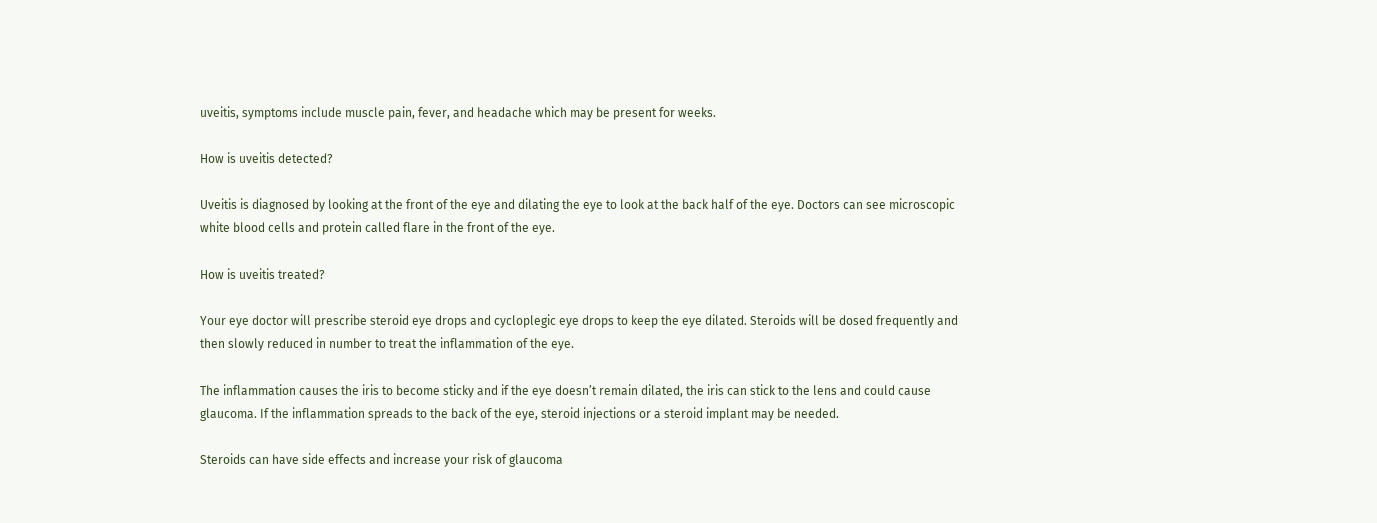uveitis, symptoms include muscle pain, fever, and headache which may be present for weeks.

How is uveitis detected?

Uveitis is diagnosed by looking at the front of the eye and dilating the eye to look at the back half of the eye. Doctors can see microscopic white blood cells and protein called flare in the front of the eye.

How is uveitis treated?

Your eye doctor will prescribe steroid eye drops and cycloplegic eye drops to keep the eye dilated. Steroids will be dosed frequently and then slowly reduced in number to treat the inflammation of the eye.

The inflammation causes the iris to become sticky and if the eye doesn’t remain dilated, the iris can stick to the lens and could cause glaucoma. If the inflammation spreads to the back of the eye, steroid injections or a steroid implant may be needed.

Steroids can have side effects and increase your risk of glaucoma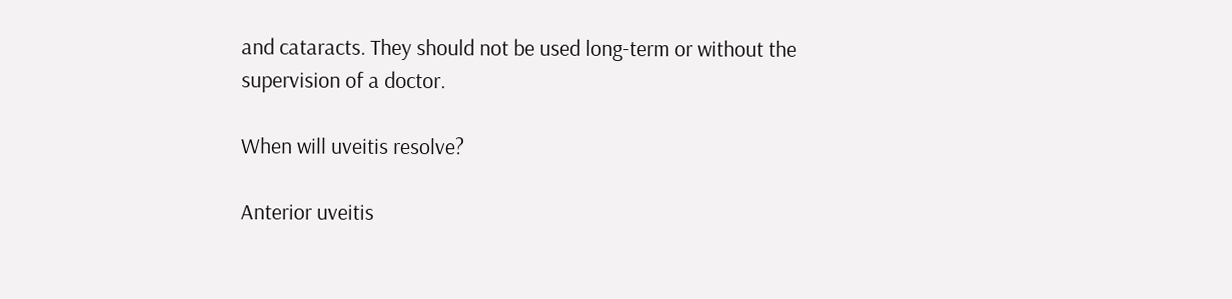and cataracts. They should not be used long-term or without the supervision of a doctor.

When will uveitis resolve?

Anterior uveitis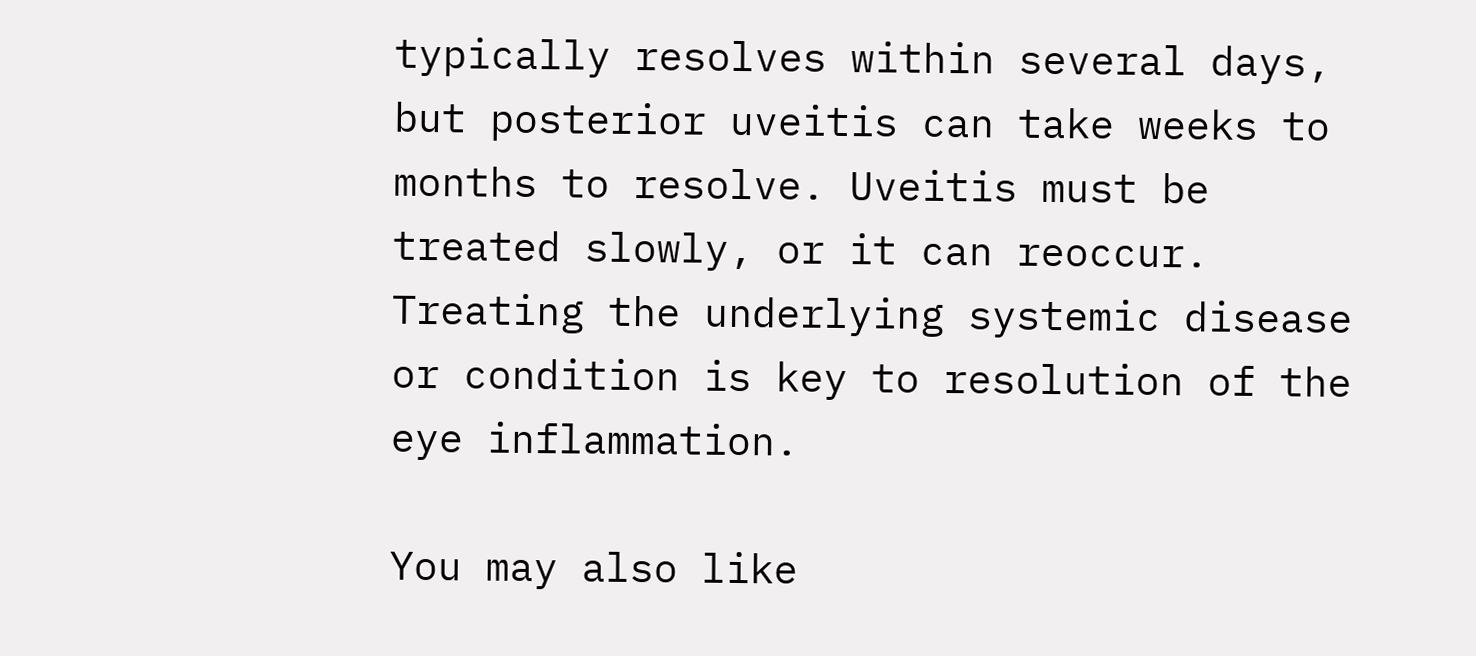typically resolves within several days, but posterior uveitis can take weeks to months to resolve. Uveitis must be treated slowly, or it can reoccur. Treating the underlying systemic disease or condition is key to resolution of the eye inflammation.

You may also like